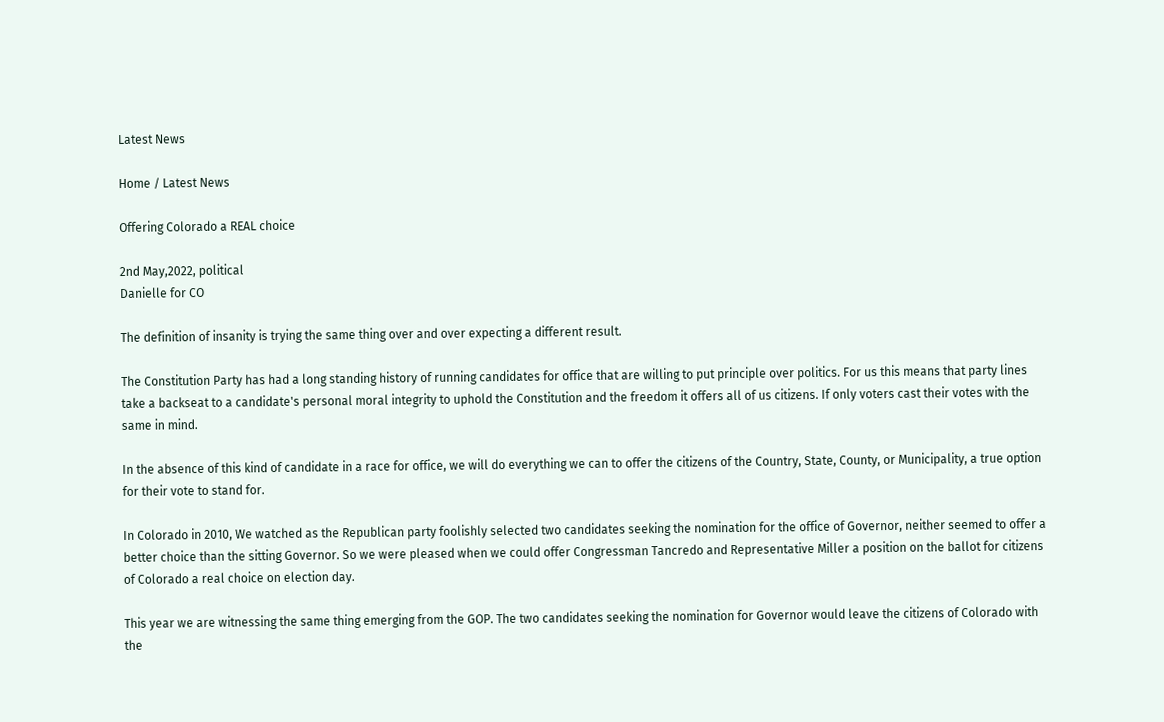Latest News

Home / Latest News

Offering Colorado a REAL choice

2nd May,2022, political
Danielle for CO

The definition of insanity is trying the same thing over and over expecting a different result.

The Constitution Party has had a long standing history of running candidates for office that are willing to put principle over politics. For us this means that party lines take a backseat to a candidate's personal moral integrity to uphold the Constitution and the freedom it offers all of us citizens. If only voters cast their votes with the same in mind.

In the absence of this kind of candidate in a race for office, we will do everything we can to offer the citizens of the Country, State, County, or Municipality, a true option for their vote to stand for.

In Colorado in 2010, We watched as the Republican party foolishly selected two candidates seeking the nomination for the office of Governor, neither seemed to offer a better choice than the sitting Governor. So we were pleased when we could offer Congressman Tancredo and Representative Miller a position on the ballot for citizens of Colorado a real choice on election day.

This year we are witnessing the same thing emerging from the GOP. The two candidates seeking the nomination for Governor would leave the citizens of Colorado with the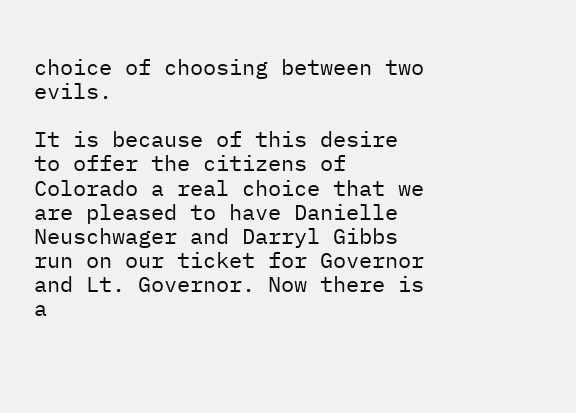choice of choosing between two evils.

It is because of this desire to offer the citizens of Colorado a real choice that we are pleased to have Danielle Neuschwager and Darryl Gibbs run on our ticket for Governor and Lt. Governor. Now there is a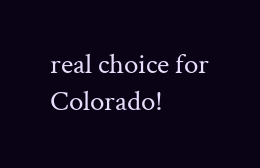real choice for Colorado!